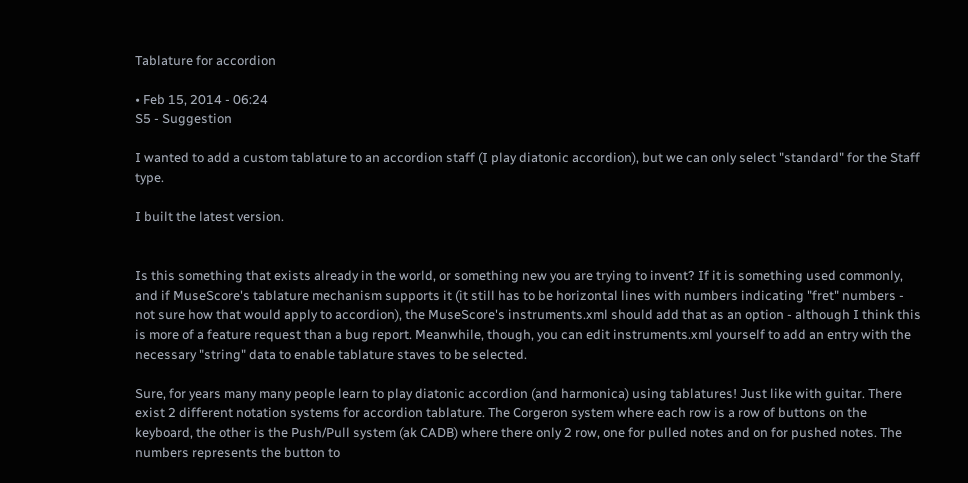Tablature for accordion

• Feb 15, 2014 - 06:24
S5 - Suggestion

I wanted to add a custom tablature to an accordion staff (I play diatonic accordion), but we can only select "standard" for the Staff type.

I built the latest version.


Is this something that exists already in the world, or something new you are trying to invent? If it is something used commonly, and if MuseScore's tablature mechanism supports it (it still has to be horizontal lines with numbers indicating "fret" numbers - not sure how that would apply to accordion), the MuseScore's instruments.xml should add that as an option - although I think this is more of a feature request than a bug report. Meanwhile, though, you can edit instruments.xml yourself to add an entry with the necessary "string" data to enable tablature staves to be selected.

Sure, for years many many people learn to play diatonic accordion (and harmonica) using tablatures! Just like with guitar. There exist 2 different notation systems for accordion tablature. The Corgeron system where each row is a row of buttons on the keyboard, the other is the Push/Pull system (ak CADB) where there only 2 row, one for pulled notes and on for pushed notes. The numbers represents the button to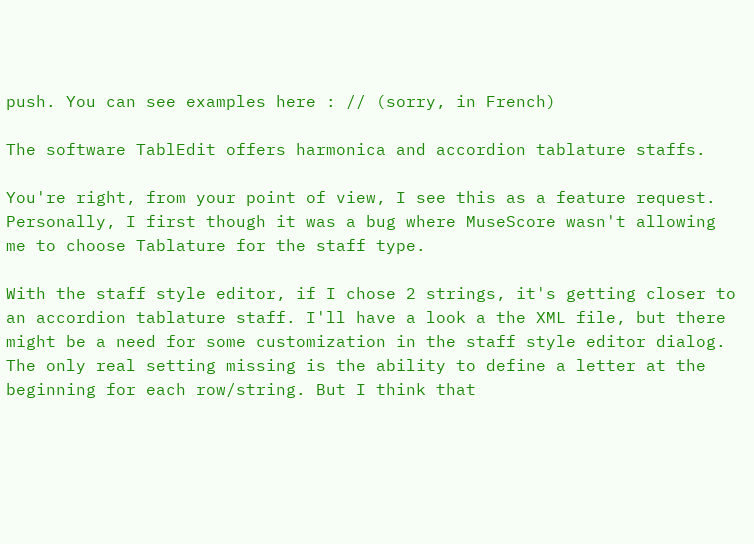push. You can see examples here : // (sorry, in French)

The software TablEdit offers harmonica and accordion tablature staffs.

You're right, from your point of view, I see this as a feature request. Personally, I first though it was a bug where MuseScore wasn't allowing me to choose Tablature for the staff type.

With the staff style editor, if I chose 2 strings, it's getting closer to an accordion tablature staff. I'll have a look a the XML file, but there might be a need for some customization in the staff style editor dialog. The only real setting missing is the ability to define a letter at the beginning for each row/string. But I think that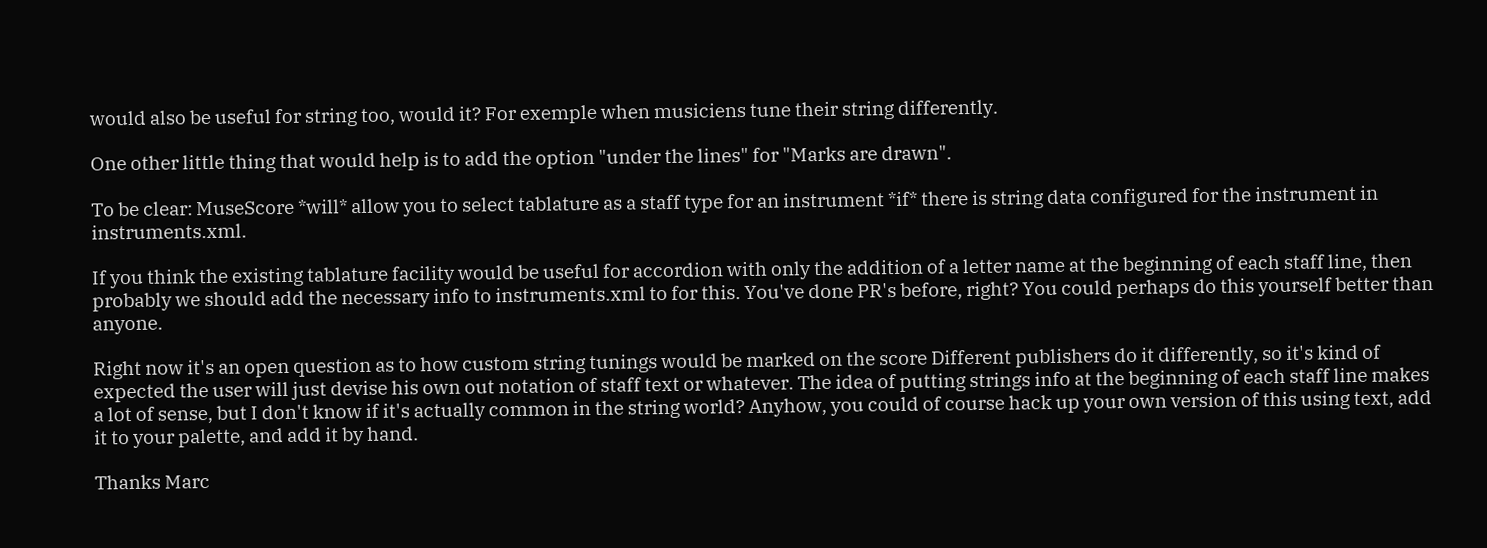would also be useful for string too, would it? For exemple when musiciens tune their string differently.

One other little thing that would help is to add the option "under the lines" for "Marks are drawn".

To be clear: MuseScore *will* allow you to select tablature as a staff type for an instrument *if* there is string data configured for the instrument in instruments.xml.

If you think the existing tablature facility would be useful for accordion with only the addition of a letter name at the beginning of each staff line, then probably we should add the necessary info to instruments.xml to for this. You've done PR's before, right? You could perhaps do this yourself better than anyone.

Right now it's an open question as to how custom string tunings would be marked on the score Different publishers do it differently, so it's kind of expected the user will just devise his own out notation of staff text or whatever. The idea of putting strings info at the beginning of each staff line makes a lot of sense, but I don't know if it's actually common in the string world? Anyhow, you could of course hack up your own version of this using text, add it to your palette, and add it by hand.

Thanks Marc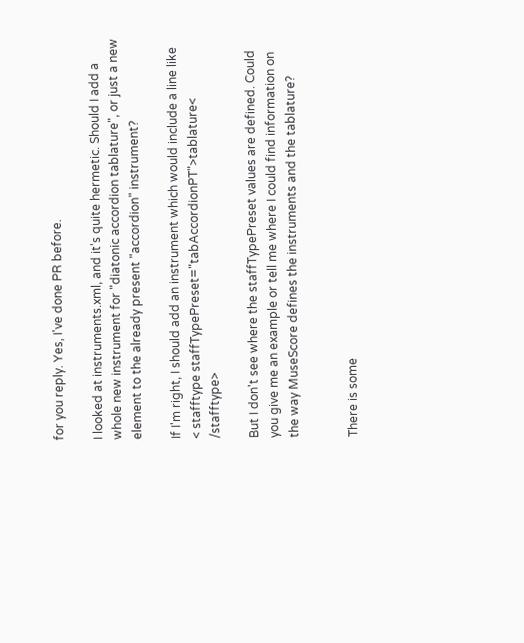for you reply. Yes, I've done PR before.

I looked at instruments.xml, and it's quite hermetic. Should I add a whole new instrument for "diatonic accordion tablature", or just a new element to the already present "accordion" instrument?

If I'm right, I should add an instrument which would include a line like
< stafftype staffTypePreset="tabAccordionPT">tablature< /stafftype>

But I don't see where the staffTypePreset values are defined. Could you give me an example or tell me where I could find information on the way MuseScore defines the instruments and the tablature?


There is some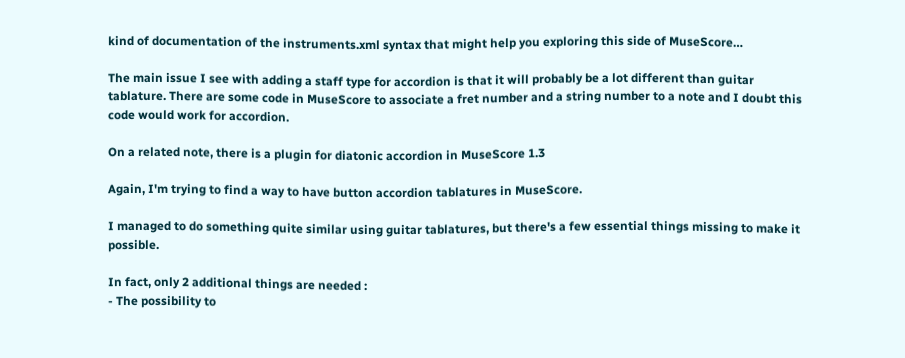kind of documentation of the instruments.xml syntax that might help you exploring this side of MuseScore…

The main issue I see with adding a staff type for accordion is that it will probably be a lot different than guitar tablature. There are some code in MuseScore to associate a fret number and a string number to a note and I doubt this code would work for accordion.

On a related note, there is a plugin for diatonic accordion in MuseScore 1.3

Again, I'm trying to find a way to have button accordion tablatures in MuseScore.

I managed to do something quite similar using guitar tablatures, but there's a few essential things missing to make it possible.

In fact, only 2 additional things are needed :
- The possibility to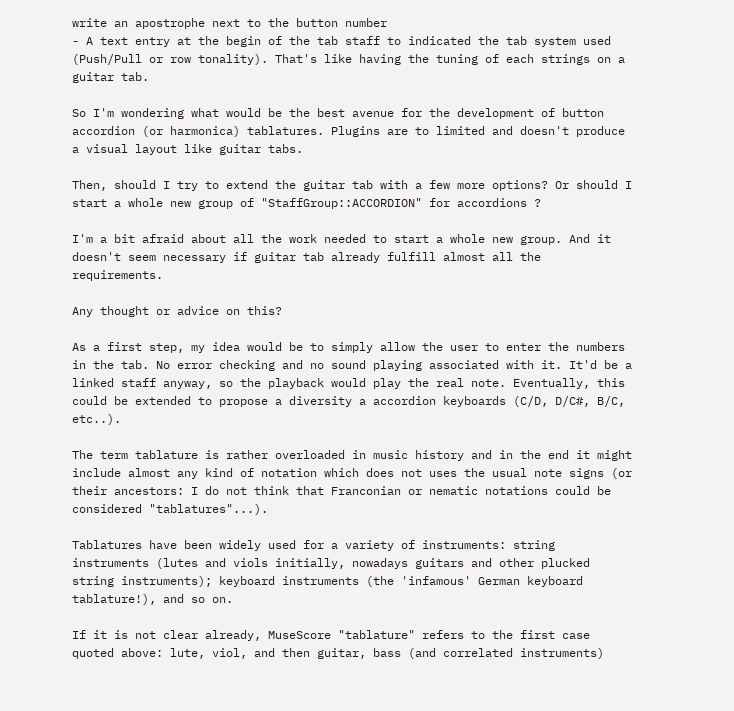write an apostrophe next to the button number
- A text entry at the begin of the tab staff to indicated the tab system used (Push/Pull or row tonality). That's like having the tuning of each strings on a guitar tab.

So I'm wondering what would be the best avenue for the development of button accordion (or harmonica) tablatures. Plugins are to limited and doesn't produce a visual layout like guitar tabs.

Then, should I try to extend the guitar tab with a few more options? Or should I start a whole new group of "StaffGroup::ACCORDION" for accordions ?

I'm a bit afraid about all the work needed to start a whole new group. And it doesn't seem necessary if guitar tab already fulfill almost all the requirements.

Any thought or advice on this?

As a first step, my idea would be to simply allow the user to enter the numbers in the tab. No error checking and no sound playing associated with it. It'd be a linked staff anyway, so the playback would play the real note. Eventually, this could be extended to propose a diversity a accordion keyboards (C/D, D/C#, B/C, etc..).

The term tablature is rather overloaded in music history and in the end it might include almost any kind of notation which does not uses the usual note signs (or their ancestors: I do not think that Franconian or nematic notations could be considered "tablatures"...).

Tablatures have been widely used for a variety of instruments: string instruments (lutes and viols initially, nowadays guitars and other plucked string instruments); keyboard instruments (the 'infamous' German keyboard tablature!), and so on.

If it is not clear already, MuseScore "tablature" refers to the first case quoted above: lute, viol, and then guitar, bass (and correlated instruments)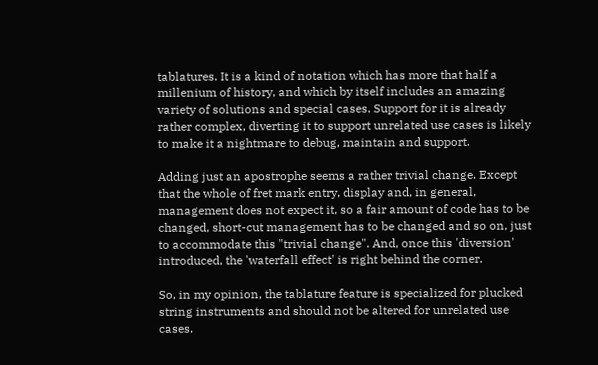tablatures. It is a kind of notation which has more that half a millenium of history, and which by itself includes an amazing variety of solutions and special cases. Support for it is already rather complex, diverting it to support unrelated use cases is likely to make it a nightmare to debug, maintain and support.

Adding just an apostrophe seems a rather trivial change. Except that the whole of fret mark entry, display and, in general, management does not expect it, so a fair amount of code has to be changed, short-cut management has to be changed and so on, just to accommodate this "trivial change". And, once this 'diversion' introduced, the 'waterfall effect' is right behind the corner.

So, in my opinion, the tablature feature is specialized for plucked string instruments and should not be altered for unrelated use cases.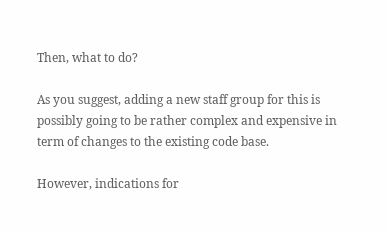Then, what to do?

As you suggest, adding a new staff group for this is possibly going to be rather complex and expensive in term of changes to the existing code base.

However, indications for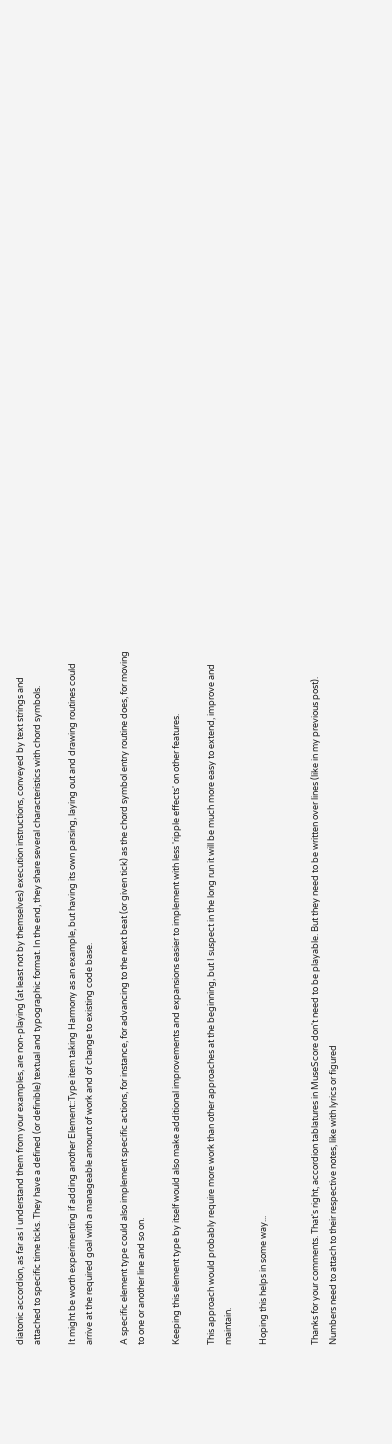diatonic accordion, as far as I understand them from your examples, are non-playing (at least not by themselves) execution instructions, conveyed by text strings and attached to specific time ticks. They have a defined (or definible) textual and typographic format. In the end, they share several characteristics with chord symbols.

It might be worth experimenting if adding another Element::Type item taking Harmony as an example, but having its own parsing, laying out and drawing routines could arrive at the required goal with a manageable amount of work and of change to existing code base.

A specific element type could also implement specific actions, for instance, for advancing to the next beat (or given tick) as the chord symbol entry routine does, for moving to one or another line and so on.

Keeping this element type by itself would also make additional improvements and expansions easier to implement with less 'ripple effects' on other features.

This approach would probably require more work than other approaches at the beginning, but I suspect in the long run it will be much more easy to extend, improve and maintain.

Hoping this helps in some way...


Thanks for your comments. That's right, accordion tablatures in MuseScore don't need to be playable. But they need to be written over lines (like in my previous post). Numbers need to attach to their respective notes, like with lyrics or figured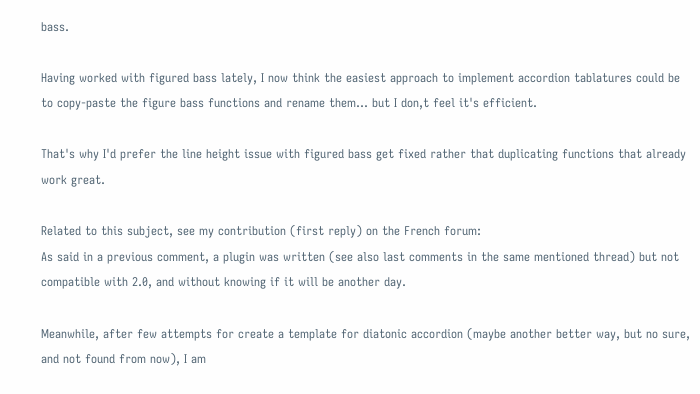bass.

Having worked with figured bass lately, I now think the easiest approach to implement accordion tablatures could be to copy-paste the figure bass functions and rename them... but I don,t feel it's efficient.

That's why I'd prefer the line height issue with figured bass get fixed rather that duplicating functions that already work great.

Related to this subject, see my contribution (first reply) on the French forum:
As said in a previous comment, a plugin was written (see also last comments in the same mentioned thread) but not compatible with 2.0, and without knowing if it will be another day.

Meanwhile, after few attempts for create a template for diatonic accordion (maybe another better way, but no sure, and not found from now), I am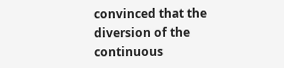convinced that the diversion of the continuous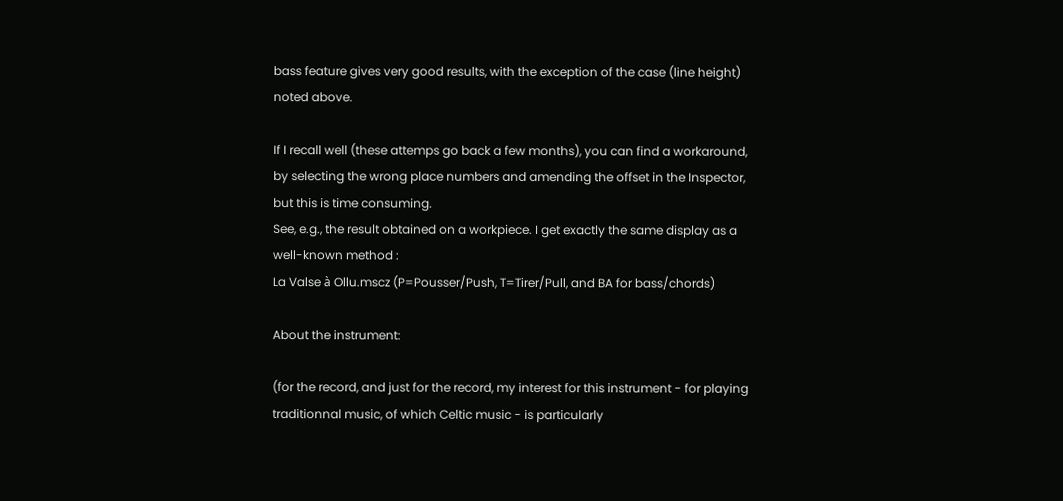bass feature gives very good results, with the exception of the case (line height) noted above.

If I recall well (these attemps go back a few months), you can find a workaround, by selecting the wrong place numbers and amending the offset in the Inspector, but this is time consuming.
See, e.g., the result obtained on a workpiece. I get exactly the same display as a well-known method :
La Valse à Ollu.mscz (P=Pousser/Push, T=Tirer/Pull, and BA for bass/chords)

About the instrument:

(for the record, and just for the record, my interest for this instrument - for playing traditionnal music, of which Celtic music - is particularly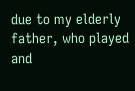due to my elderly father, who played and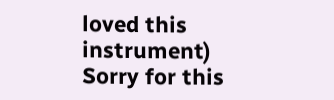loved this instrument)
Sorry for this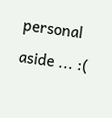personal aside ... :(